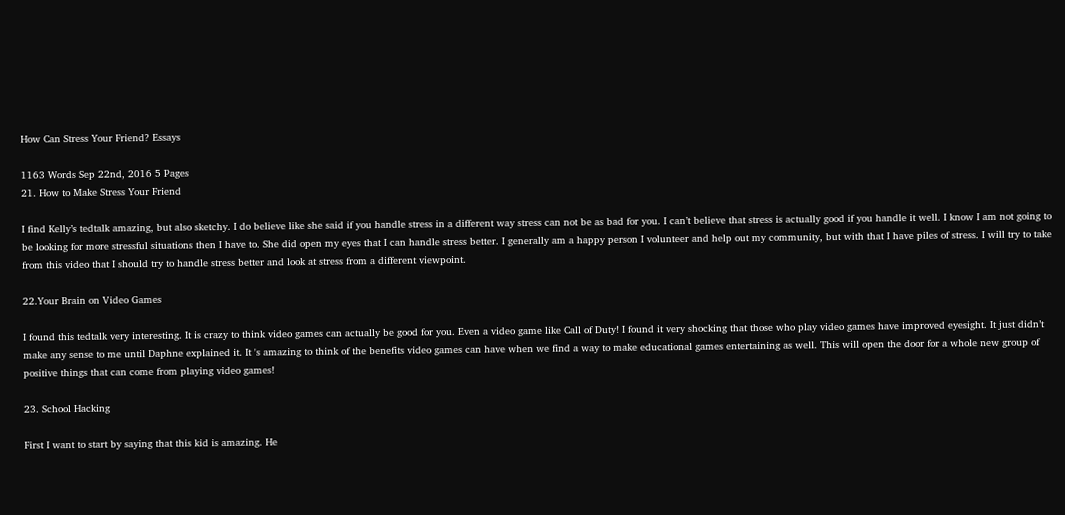How Can Stress Your Friend? Essays

1163 Words Sep 22nd, 2016 5 Pages
21. How to Make Stress Your Friend

I find Kelly’s tedtalk amazing, but also sketchy. I do believe like she said if you handle stress in a different way stress can not be as bad for you. I can’t believe that stress is actually good if you handle it well. I know I am not going to be looking for more stressful situations then I have to. She did open my eyes that I can handle stress better. I generally am a happy person I volunteer and help out my community, but with that I have piles of stress. I will try to take from this video that I should try to handle stress better and look at stress from a different viewpoint.

22.Your Brain on Video Games

I found this tedtalk very interesting. It is crazy to think video games can actually be good for you. Even a video game like Call of Duty! I found it very shocking that those who play video games have improved eyesight. It just didn’t make any sense to me until Daphne explained it. It 's amazing to think of the benefits video games can have when we find a way to make educational games entertaining as well. This will open the door for a whole new group of positive things that can come from playing video games!

23. School Hacking

First I want to start by saying that this kid is amazing. He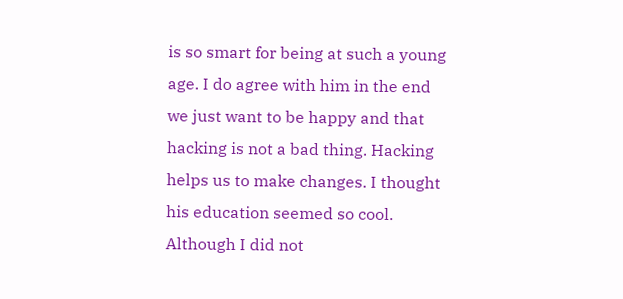is so smart for being at such a young age. I do agree with him in the end we just want to be happy and that hacking is not a bad thing. Hacking helps us to make changes. I thought his education seemed so cool. Although I did not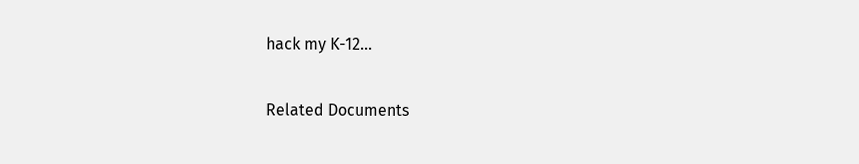hack my K-12…

Related Documents